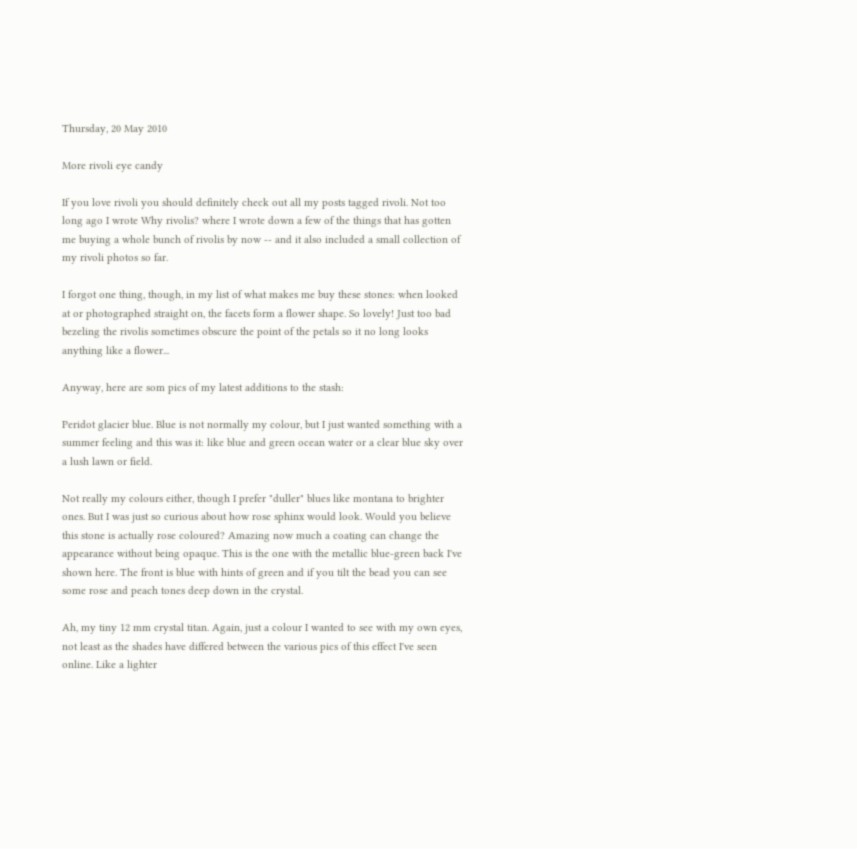Thursday, 20 May 2010

More rivoli eye candy

If you love rivoli you should definitely check out all my posts tagged rivoli. Not too long ago I wrote Why rivolis? where I wrote down a few of the things that has gotten me buying a whole bunch of rivolis by now -- and it also included a small collection of my rivoli photos so far.

I forgot one thing, though, in my list of what makes me buy these stones: when looked at or photographed straight on, the facets form a flower shape. So lovely! Just too bad bezeling the rivolis sometimes obscure the point of the petals so it no long looks anything like a flower...

Anyway, here are som pics of my latest additions to the stash:

Peridot glacier blue. Blue is not normally my colour, but I just wanted something with a summer feeling and this was it: like blue and green ocean water or a clear blue sky over a lush lawn or field.

Not really my colours either, though I prefer "duller" blues like montana to brighter ones. But I was just so curious about how rose sphinx would look. Would you believe this stone is actually rose coloured? Amazing now much a coating can change the appearance without being opaque. This is the one with the metallic blue-green back I've shown here. The front is blue with hints of green and if you tilt the bead you can see some rose and peach tones deep down in the crystal.

Ah, my tiny 12 mm crystal titan. Again, just a colour I wanted to see with my own eyes, not least as the shades have differed between the various pics of this effect I've seen online. Like a lighter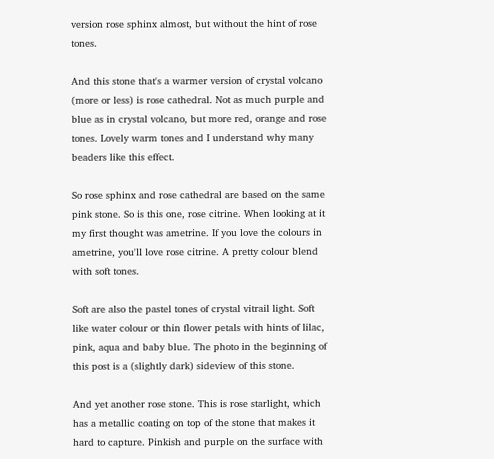version rose sphinx almost, but without the hint of rose tones.

And this stone that's a warmer version of crystal volcano (more or less) is rose cathedral. Not as much purple and blue as in crystal volcano, but more red, orange and rose tones. Lovely warm tones and I understand why many beaders like this effect.

So rose sphinx and rose cathedral are based on the same pink stone. So is this one, rose citrine. When looking at it my first thought was ametrine. If you love the colours in ametrine, you'll love rose citrine. A pretty colour blend with soft tones.

Soft are also the pastel tones of crystal vitrail light. Soft like water colour or thin flower petals with hints of lilac, pink, aqua and baby blue. The photo in the beginning of this post is a (slightly dark) sideview of this stone.

And yet another rose stone. This is rose starlight, which has a metallic coating on top of the stone that makes it hard to capture. Pinkish and purple on the surface with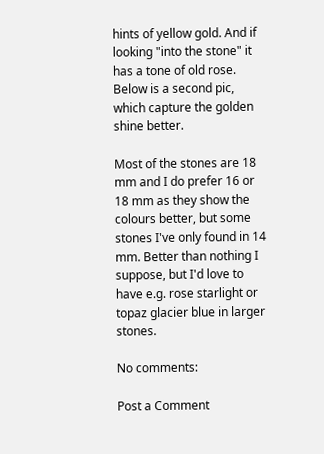hints of yellow gold. And if looking "into the stone" it has a tone of old rose. Below is a second pic, which capture the golden shine better.

Most of the stones are 18 mm and I do prefer 16 or 18 mm as they show the colours better, but some stones I've only found in 14 mm. Better than nothing I suppose, but I'd love to have e.g. rose starlight or topaz glacier blue in larger stones.

No comments:

Post a Comment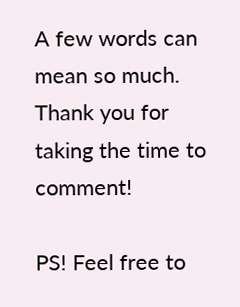A few words can mean so much. Thank you for taking the time to comment!

PS! Feel free to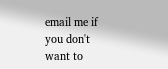email me if you don't want to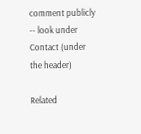comment publicly -- look under Contact (under the header)

Related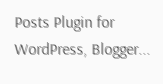Posts Plugin for WordPress, Blogger...